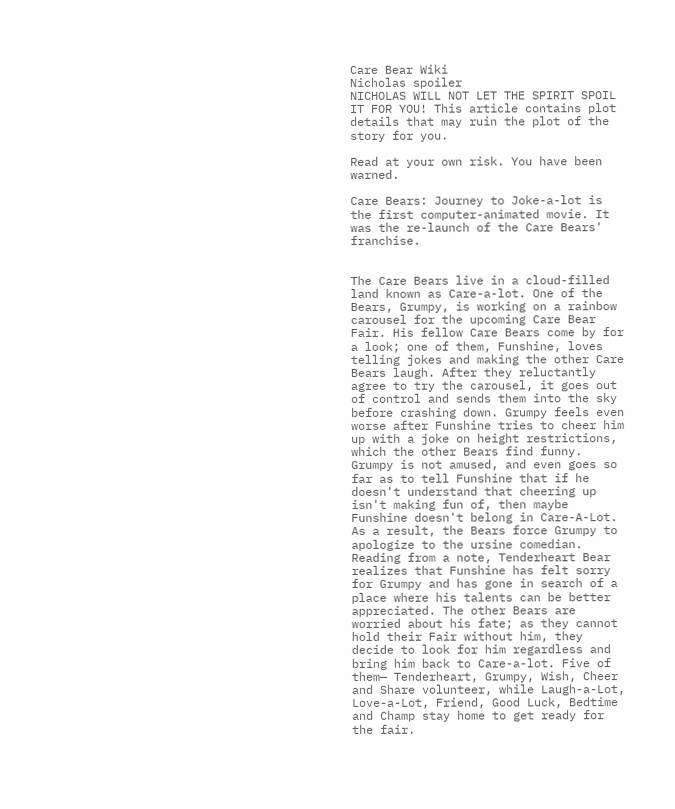Care Bear Wiki
Nicholas spoiler
NICHOLAS WILL NOT LET THE SPIRIT SPOIL IT FOR YOU! This article contains plot details that may ruin the plot of the story for you.

Read at your own risk. You have been warned.

Care Bears: Journey to Joke-a-lot is the first computer-animated movie. It was the re-launch of the Care Bears' franchise.


The Care Bears live in a cloud-filled land known as Care-a-lot. One of the Bears, Grumpy, is working on a rainbow carousel for the upcoming Care Bear Fair. His fellow Care Bears come by for a look; one of them, Funshine, loves telling jokes and making the other Care Bears laugh. After they reluctantly agree to try the carousel, it goes out of control and sends them into the sky before crashing down. Grumpy feels even worse after Funshine tries to cheer him up with a joke on height restrictions, which the other Bears find funny. Grumpy is not amused, and even goes so far as to tell Funshine that if he doesn't understand that cheering up isn't making fun of, then maybe Funshine doesn't belong in Care-A-Lot. As a result, the Bears force Grumpy to apologize to the ursine comedian. Reading from a note, Tenderheart Bear realizes that Funshine has felt sorry for Grumpy and has gone in search of a place where his talents can be better appreciated. The other Bears are worried about his fate; as they cannot hold their Fair without him, they decide to look for him regardless and bring him back to Care-a-lot. Five of them— Tenderheart, Grumpy, Wish, Cheer and Share volunteer, while Laugh-a-Lot, Love-a-Lot, Friend, Good Luck, Bedtime and Champ stay home to get ready for the fair.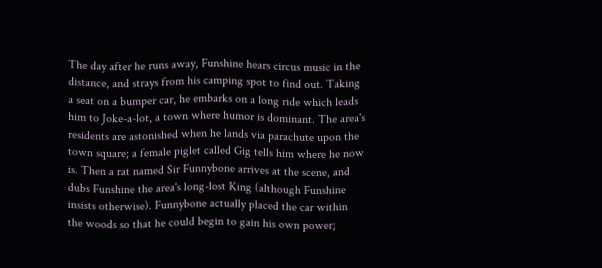The day after he runs away, Funshine hears circus music in the distance, and strays from his camping spot to find out. Taking a seat on a bumper car, he embarks on a long ride which leads him to Joke-a-lot, a town where humor is dominant. The area's residents are astonished when he lands via parachute upon the town square; a female piglet called Gig tells him where he now is. Then a rat named Sir Funnybone arrives at the scene, and dubs Funshine the area's long-lost King (although Funshine insists otherwise). Funnybone actually placed the car within the woods so that he could begin to gain his own power;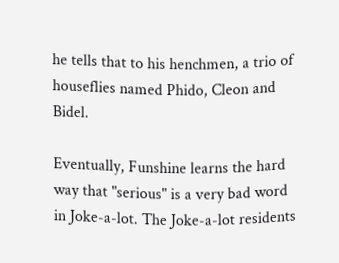he tells that to his henchmen, a trio of houseflies named Phido, Cleon and Bidel.

Eventually, Funshine learns the hard way that "serious" is a very bad word in Joke-a-lot. The Joke-a-lot residents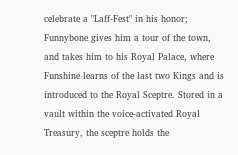celebrate a "Laff-Fest" in his honor; Funnybone gives him a tour of the town, and takes him to his Royal Palace, where Funshine learns of the last two Kings and is introduced to the Royal Sceptre. Stored in a vault within the voice-activated Royal Treasury, the sceptre holds the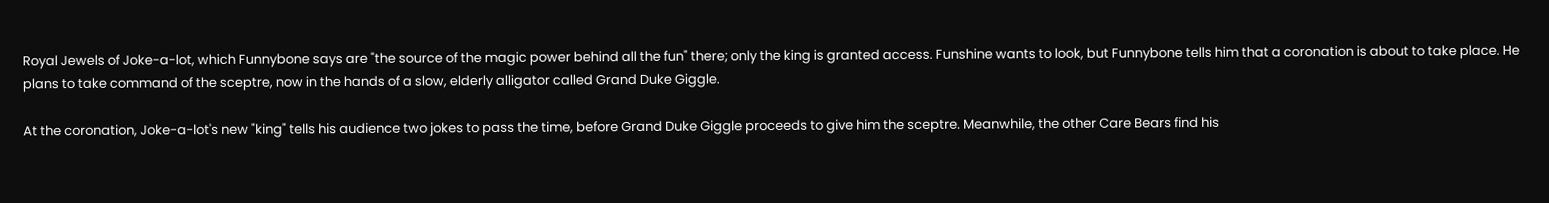Royal Jewels of Joke-a-lot, which Funnybone says are "the source of the magic power behind all the fun" there; only the king is granted access. Funshine wants to look, but Funnybone tells him that a coronation is about to take place. He plans to take command of the sceptre, now in the hands of a slow, elderly alligator called Grand Duke Giggle.

At the coronation, Joke-a-lot's new "king" tells his audience two jokes to pass the time, before Grand Duke Giggle proceeds to give him the sceptre. Meanwhile, the other Care Bears find his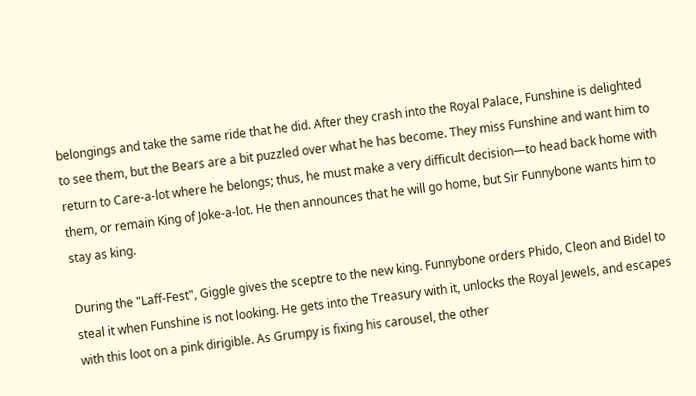belongings and take the same ride that he did. After they crash into the Royal Palace, Funshine is delighted to see them, but the Bears are a bit puzzled over what he has become. They miss Funshine and want him to return to Care-a-lot where he belongs; thus, he must make a very difficult decision—to head back home with them, or remain King of Joke-a-lot. He then announces that he will go home, but Sir Funnybone wants him to stay as king.

During the "Laff-Fest", Giggle gives the sceptre to the new king. Funnybone orders Phido, Cleon and Bidel to steal it when Funshine is not looking. He gets into the Treasury with it, unlocks the Royal Jewels, and escapes with this loot on a pink dirigible. As Grumpy is fixing his carousel, the other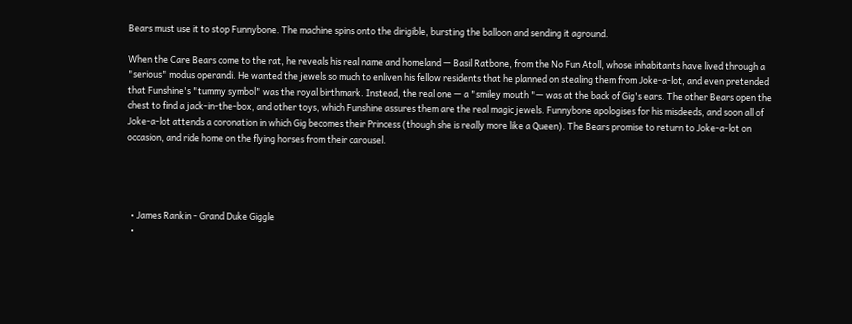Bears must use it to stop Funnybone. The machine spins onto the dirigible, bursting the balloon and sending it aground.

When the Care Bears come to the rat, he reveals his real name and homeland — Basil Ratbone, from the No Fun Atoll, whose inhabitants have lived through a "serious" modus operandi. He wanted the jewels so much to enliven his fellow residents that he planned on stealing them from Joke-a-lot, and even pretended that Funshine's "tummy symbol" was the royal birthmark. Instead, the real one — a "smiley mouth "— was at the back of Gig's ears. The other Bears open the chest to find a jack-in-the-box, and other toys, which Funshine assures them are the real magic jewels. Funnybone apologises for his misdeeds, and soon all of Joke-a-lot attends a coronation in which Gig becomes their Princess (though she is really more like a Queen). The Bears promise to return to Joke-a-lot on occasion, and ride home on the flying horses from their carousel.




  • James Rankin - Grand Duke Giggle
  •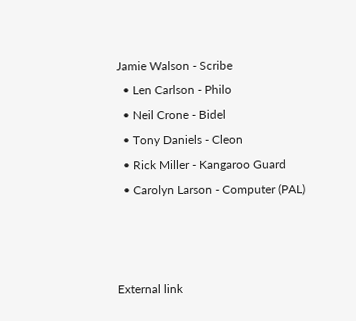Jamie Walson - Scribe
  • Len Carlson - Philo
  • Neil Crone - Bidel
  • Tony Daniels - Cleon
  • Rick Miller - Kangaroo Guard
  • Carolyn Larson - Computer (PAL)



External link